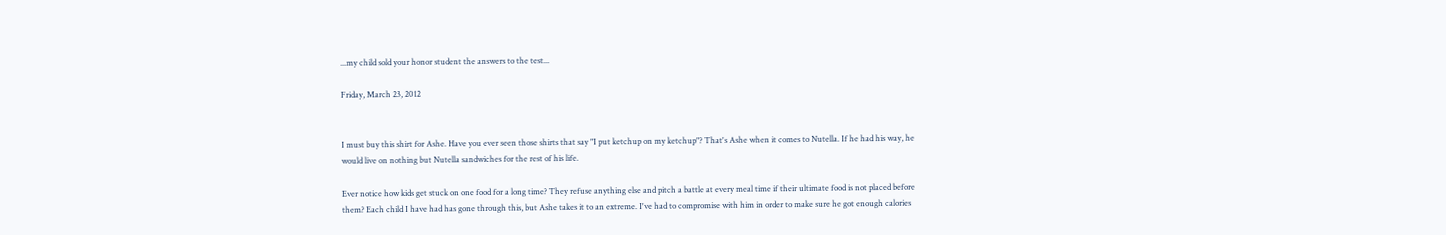...my child sold your honor student the answers to the test...

Friday, March 23, 2012


I must buy this shirt for Ashe. Have you ever seen those shirts that say "I put ketchup on my ketchup"? That's Ashe when it comes to Nutella. If he had his way, he would live on nothing but Nutella sandwiches for the rest of his life.

Ever notice how kids get stuck on one food for a long time? They refuse anything else and pitch a battle at every meal time if their ultimate food is not placed before them? Each child I have had has gone through this, but Ashe takes it to an extreme. I've had to compromise with him in order to make sure he got enough calories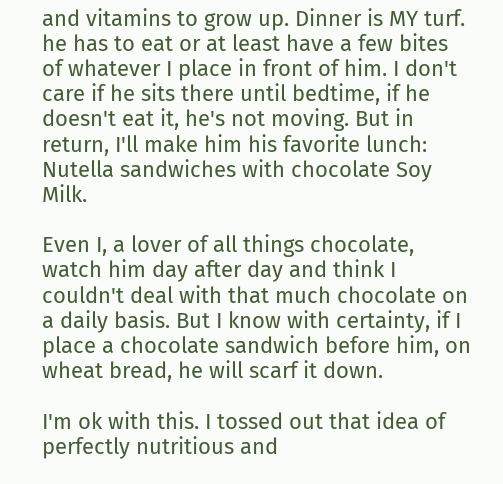and vitamins to grow up. Dinner is MY turf. he has to eat or at least have a few bites of whatever I place in front of him. I don't care if he sits there until bedtime, if he doesn't eat it, he's not moving. But in return, I'll make him his favorite lunch: Nutella sandwiches with chocolate Soy Milk.

Even I, a lover of all things chocolate, watch him day after day and think I couldn't deal with that much chocolate on a daily basis. But I know with certainty, if I place a chocolate sandwich before him, on wheat bread, he will scarf it down.

I'm ok with this. I tossed out that idea of perfectly nutritious and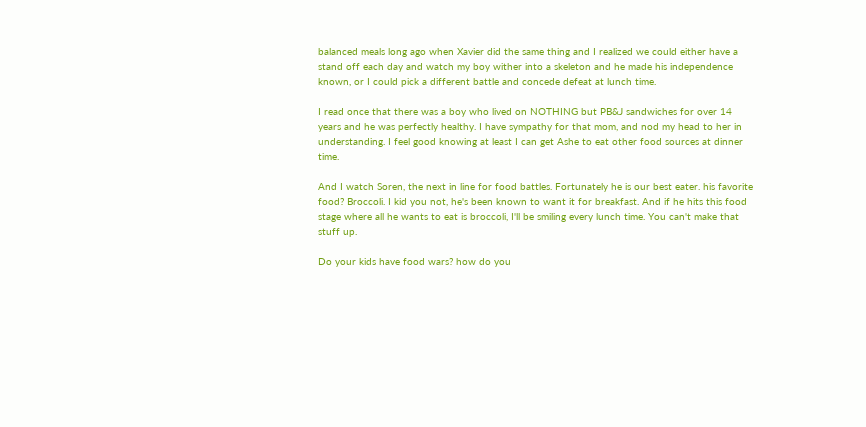balanced meals long ago when Xavier did the same thing and I realized we could either have a stand off each day and watch my boy wither into a skeleton and he made his independence known, or I could pick a different battle and concede defeat at lunch time.

I read once that there was a boy who lived on NOTHING but PB&J sandwiches for over 14 years and he was perfectly healthy. I have sympathy for that mom, and nod my head to her in understanding. I feel good knowing at least I can get Ashe to eat other food sources at dinner time.

And I watch Soren, the next in line for food battles. Fortunately he is our best eater. his favorite food? Broccoli. I kid you not, he's been known to want it for breakfast. And if he hits this food stage where all he wants to eat is broccoli, I'll be smiling every lunch time. You can't make that stuff up.

Do your kids have food wars? how do you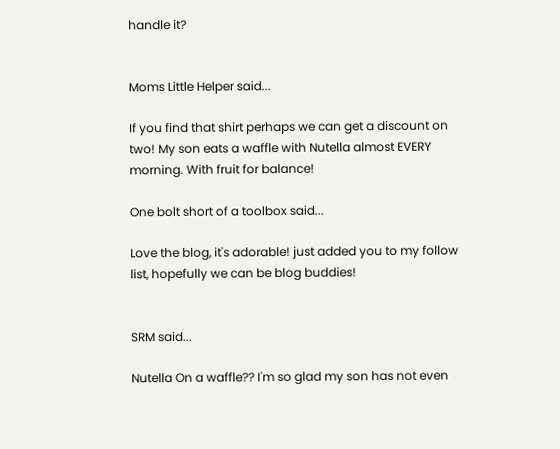handle it?


Moms Little Helper said...

If you find that shirt perhaps we can get a discount on two! My son eats a waffle with Nutella almost EVERY morning. With fruit for balance!

One bolt short of a toolbox said...

Love the blog, it's adorable! just added you to my follow list, hopefully we can be blog buddies!


SRM said...

Nutella On a waffle?? I'm so glad my son has not even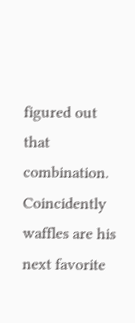figured out that combination. Coincidently waffles are his next favorite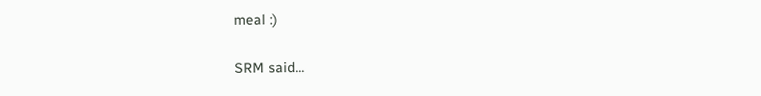meal :)

SRM said...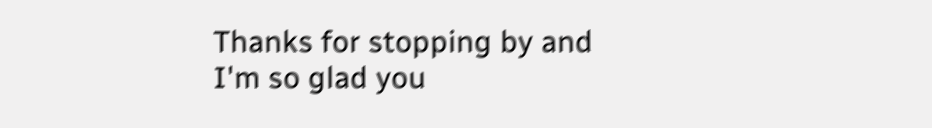Thanks for stopping by and I'm so glad you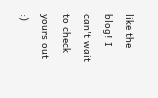like the blog! I can't wait to check yours out :)